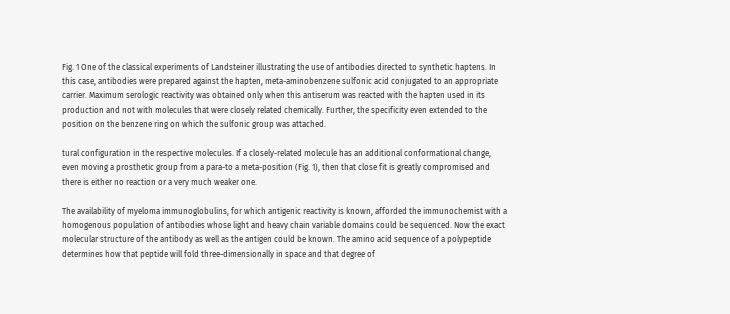Fig. 1 One of the classical experiments of Landsteiner illustrating the use of antibodies directed to synthetic haptens. In this case, antibodies were prepared against the hapten, meta-aminobenzene sulfonic acid conjugated to an appropriate carrier. Maximum serologic reactivity was obtained only when this antiserum was reacted with the hapten used in its production and not with molecules that were closely related chemically. Further, the specificity even extended to the position on the benzene ring on which the sulfonic group was attached.

tural configuration in the respective molecules. If a closely-related molecule has an additional conformational change, even moving a prosthetic group from a para-to a meta-position (Fig. 1), then that close fit is greatly compromised and there is either no reaction or a very much weaker one.

The availability of myeloma immunoglobulins, for which antigenic reactivity is known, afforded the immunochemist with a homogenous population of antibodies whose light and heavy chain variable domains could be sequenced. Now the exact molecular structure of the antibody as well as the antigen could be known. The amino acid sequence of a polypeptide determines how that peptide will fold three-dimensionally in space and that degree of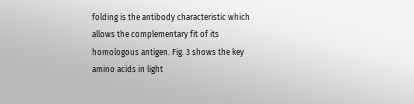folding is the antibody characteristic which allows the complementary fit of its homologous antigen. Fig. 3 shows the key amino acids in light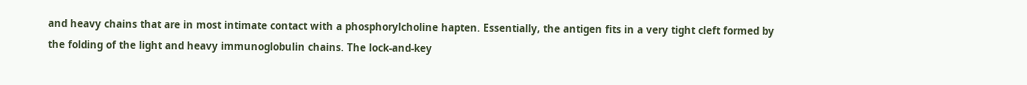and heavy chains that are in most intimate contact with a phosphorylcholine hapten. Essentially, the antigen fits in a very tight cleft formed by the folding of the light and heavy immunoglobulin chains. The lock-and-key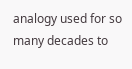analogy used for so many decades to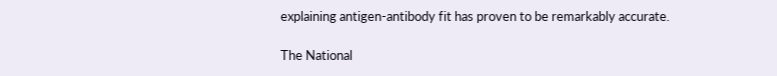explaining antigen-antibody fit has proven to be remarkably accurate.

The National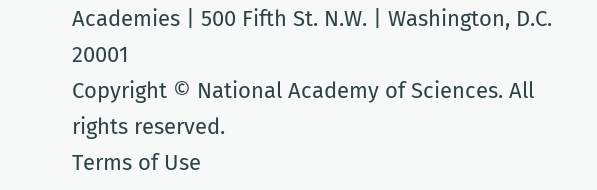Academies | 500 Fifth St. N.W. | Washington, D.C. 20001
Copyright © National Academy of Sciences. All rights reserved.
Terms of Use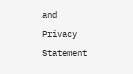and Privacy Statement